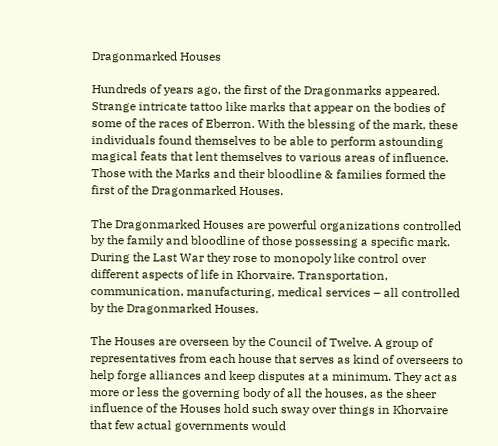Dragonmarked Houses

Hundreds of years ago, the first of the Dragonmarks appeared. Strange intricate tattoo like marks that appear on the bodies of some of the races of Eberron. With the blessing of the mark, these individuals found themselves to be able to perform astounding magical feats that lent themselves to various areas of influence. Those with the Marks and their bloodline & families formed the first of the Dragonmarked Houses.

The Dragonmarked Houses are powerful organizations controlled by the family and bloodline of those possessing a specific mark. During the Last War they rose to monopoly like control over different aspects of life in Khorvaire. Transportation, communication, manufacturing, medical services – all controlled by the Dragonmarked Houses.

The Houses are overseen by the Council of Twelve. A group of representatives from each house that serves as kind of overseers to help forge alliances and keep disputes at a minimum. They act as more or less the governing body of all the houses, as the sheer influence of the Houses hold such sway over things in Khorvaire that few actual governments would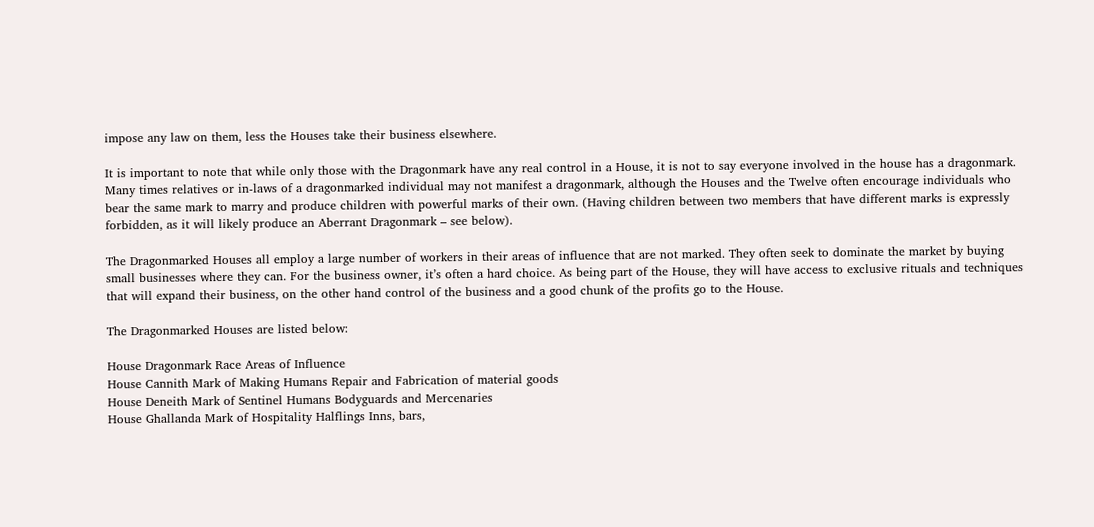impose any law on them, less the Houses take their business elsewhere.

It is important to note that while only those with the Dragonmark have any real control in a House, it is not to say everyone involved in the house has a dragonmark. Many times relatives or in-laws of a dragonmarked individual may not manifest a dragonmark, although the Houses and the Twelve often encourage individuals who bear the same mark to marry and produce children with powerful marks of their own. (Having children between two members that have different marks is expressly forbidden, as it will likely produce an Aberrant Dragonmark – see below).

The Dragonmarked Houses all employ a large number of workers in their areas of influence that are not marked. They often seek to dominate the market by buying small businesses where they can. For the business owner, it’s often a hard choice. As being part of the House, they will have access to exclusive rituals and techniques that will expand their business, on the other hand control of the business and a good chunk of the profits go to the House.

The Dragonmarked Houses are listed below:

House Dragonmark Race Areas of Influence
House Cannith Mark of Making Humans Repair and Fabrication of material goods
House Deneith Mark of Sentinel Humans Bodyguards and Mercenaries
House Ghallanda Mark of Hospitality Halflings Inns, bars,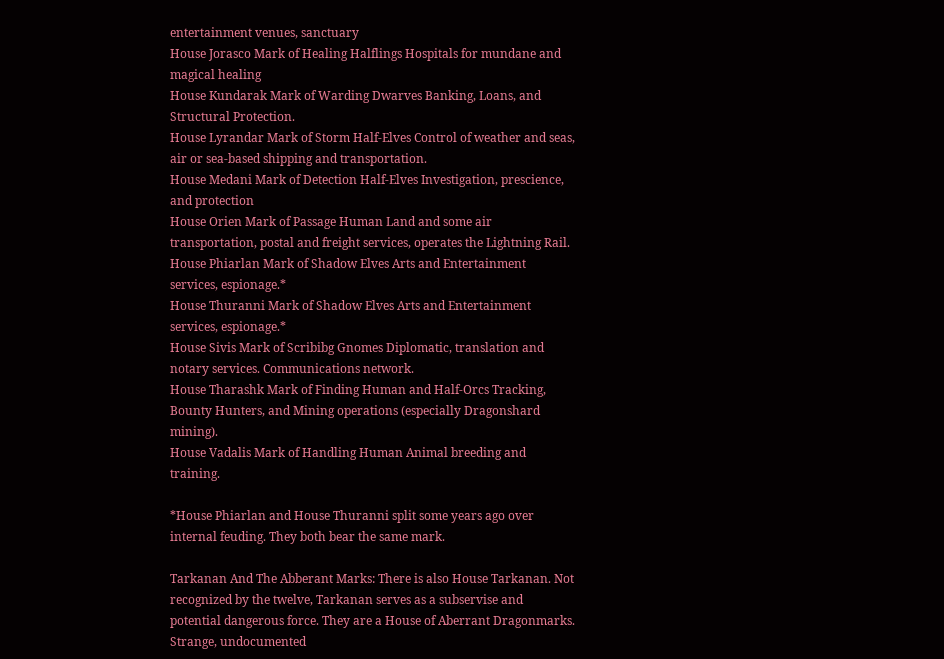entertainment venues, sanctuary
House Jorasco Mark of Healing Halflings Hospitals for mundane and magical healing
House Kundarak Mark of Warding Dwarves Banking, Loans, and Structural Protection.
House Lyrandar Mark of Storm Half-Elves Control of weather and seas, air or sea-based shipping and transportation.
House Medani Mark of Detection Half-Elves Investigation, prescience, and protection
House Orien Mark of Passage Human Land and some air transportation, postal and freight services, operates the Lightning Rail.
House Phiarlan Mark of Shadow Elves Arts and Entertainment services, espionage.*
House Thuranni Mark of Shadow Elves Arts and Entertainment services, espionage.*
House Sivis Mark of Scribibg Gnomes Diplomatic, translation and notary services. Communications network.
House Tharashk Mark of Finding Human and Half-Orcs Tracking, Bounty Hunters, and Mining operations (especially Dragonshard mining).
House Vadalis Mark of Handling Human Animal breeding and training.

*House Phiarlan and House Thuranni split some years ago over internal feuding. They both bear the same mark.

Tarkanan And The Abberant Marks: There is also House Tarkanan. Not recognized by the twelve, Tarkanan serves as a subservise and potential dangerous force. They are a House of Aberrant Dragonmarks. Strange, undocumented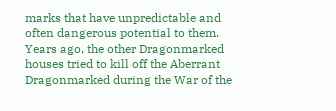marks that have unpredictable and often dangerous potential to them. Years ago, the other Dragonmarked houses tried to kill off the Aberrant Dragonmarked during the War of the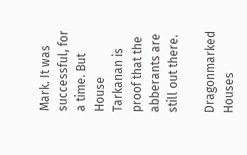Mark. It was successful, for a time. But House Tarkanan is proof that the abberants are still out there.

Dragonmarked Houses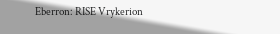Eberron: RISE Vrykerion